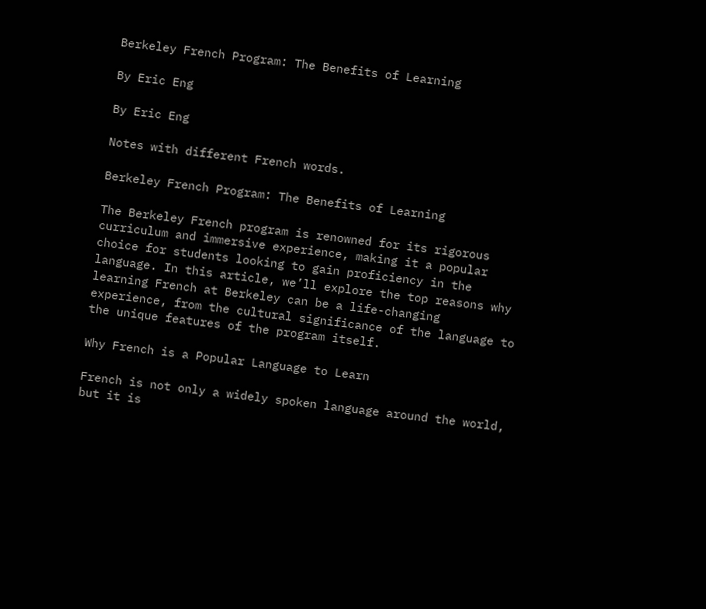Berkeley French Program: The Benefits of Learning

By Eric Eng

By Eric Eng

Notes with different French words.

Berkeley French Program: The Benefits of Learning

The Berkeley French program is renowned for its rigorous curriculum and immersive experience, making it a popular choice for students looking to gain proficiency in the language. In this article, we’ll explore the top reasons why learning French at Berkeley can be a life-changing experience, from the cultural significance of the language to the unique features of the program itself.

Why French is a Popular Language to Learn

French is not only a widely spoken language around the world, but it is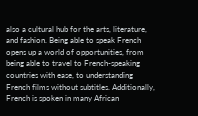also a cultural hub for the arts, literature, and fashion. Being able to speak French opens up a world of opportunities, from being able to travel to French-speaking countries with ease, to understanding French films without subtitles. Additionally, French is spoken in many African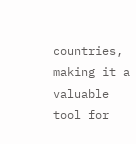countries, making it a valuable tool for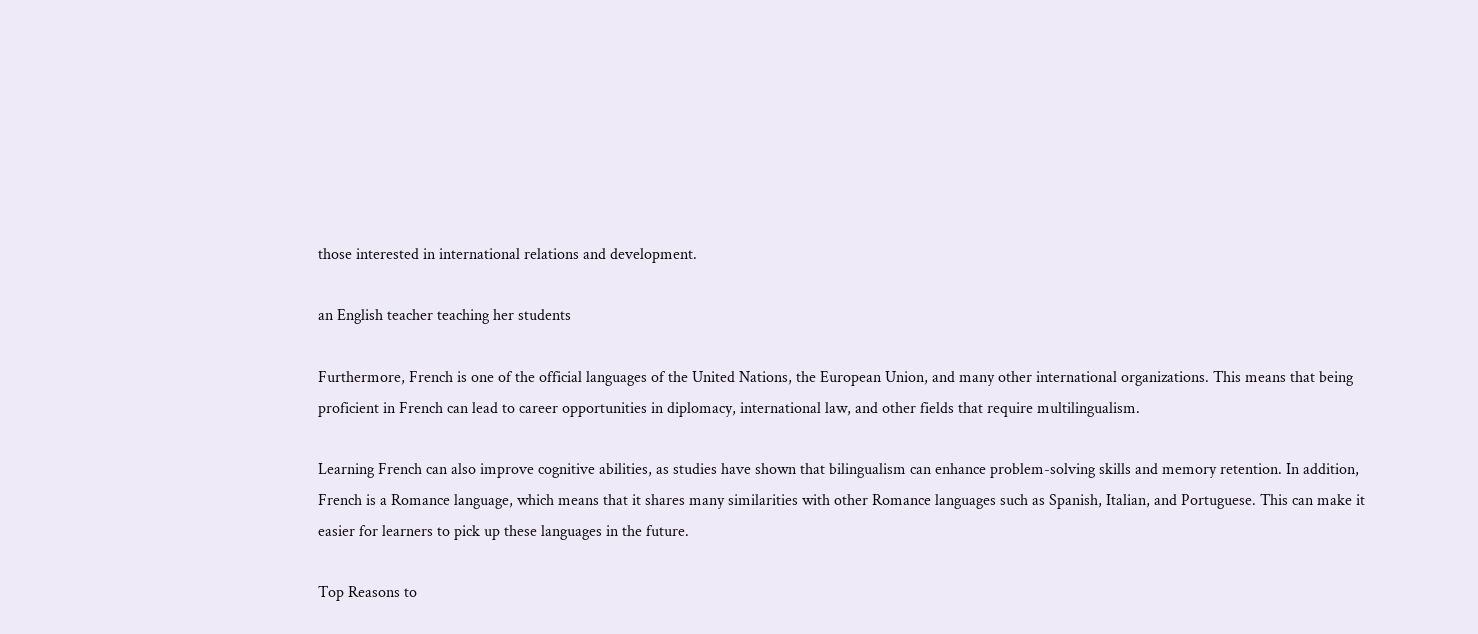those interested in international relations and development.

an English teacher teaching her students

Furthermore, French is one of the official languages of the United Nations, the European Union, and many other international organizations. This means that being proficient in French can lead to career opportunities in diplomacy, international law, and other fields that require multilingualism.

Learning French can also improve cognitive abilities, as studies have shown that bilingualism can enhance problem-solving skills and memory retention. In addition, French is a Romance language, which means that it shares many similarities with other Romance languages such as Spanish, Italian, and Portuguese. This can make it easier for learners to pick up these languages in the future.

Top Reasons to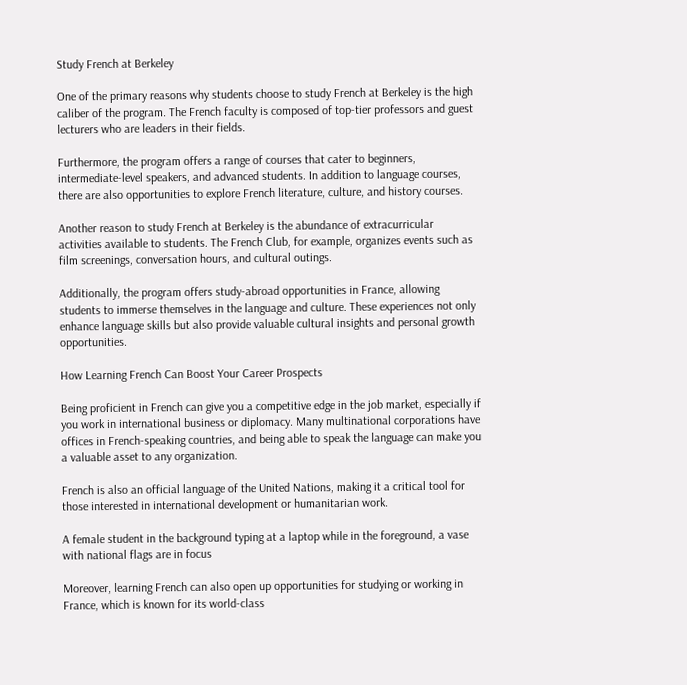Study French at Berkeley

One of the primary reasons why students choose to study French at Berkeley is the high caliber of the program. The French faculty is composed of top-tier professors and guest lecturers who are leaders in their fields.

Furthermore, the program offers a range of courses that cater to beginners, intermediate-level speakers, and advanced students. In addition to language courses, there are also opportunities to explore French literature, culture, and history courses.

Another reason to study French at Berkeley is the abundance of extracurricular activities available to students. The French Club, for example, organizes events such as film screenings, conversation hours, and cultural outings.

Additionally, the program offers study-abroad opportunities in France, allowing students to immerse themselves in the language and culture. These experiences not only enhance language skills but also provide valuable cultural insights and personal growth opportunities.

How Learning French Can Boost Your Career Prospects

Being proficient in French can give you a competitive edge in the job market, especially if you work in international business or diplomacy. Many multinational corporations have offices in French-speaking countries, and being able to speak the language can make you a valuable asset to any organization.

French is also an official language of the United Nations, making it a critical tool for those interested in international development or humanitarian work.

A female student in the background typing at a laptop while in the foreground, a vase with national flags are in focus

Moreover, learning French can also open up opportunities for studying or working in France, which is known for its world-class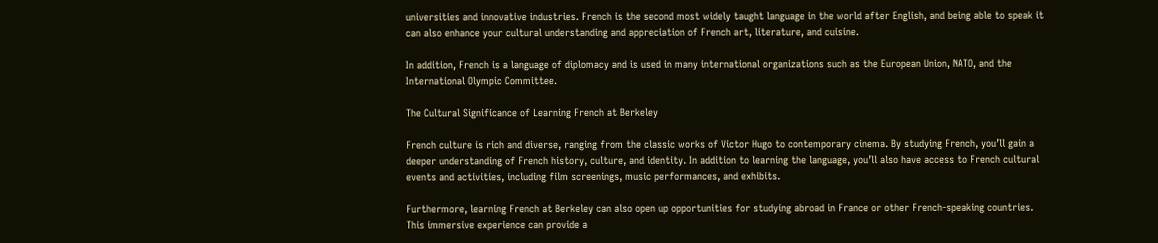universities and innovative industries. French is the second most widely taught language in the world after English, and being able to speak it can also enhance your cultural understanding and appreciation of French art, literature, and cuisine.

In addition, French is a language of diplomacy and is used in many international organizations such as the European Union, NATO, and the International Olympic Committee.

The Cultural Significance of Learning French at Berkeley

French culture is rich and diverse, ranging from the classic works of Victor Hugo to contemporary cinema. By studying French, you’ll gain a deeper understanding of French history, culture, and identity. In addition to learning the language, you’ll also have access to French cultural events and activities, including film screenings, music performances, and exhibits.

Furthermore, learning French at Berkeley can also open up opportunities for studying abroad in France or other French-speaking countries. This immersive experience can provide a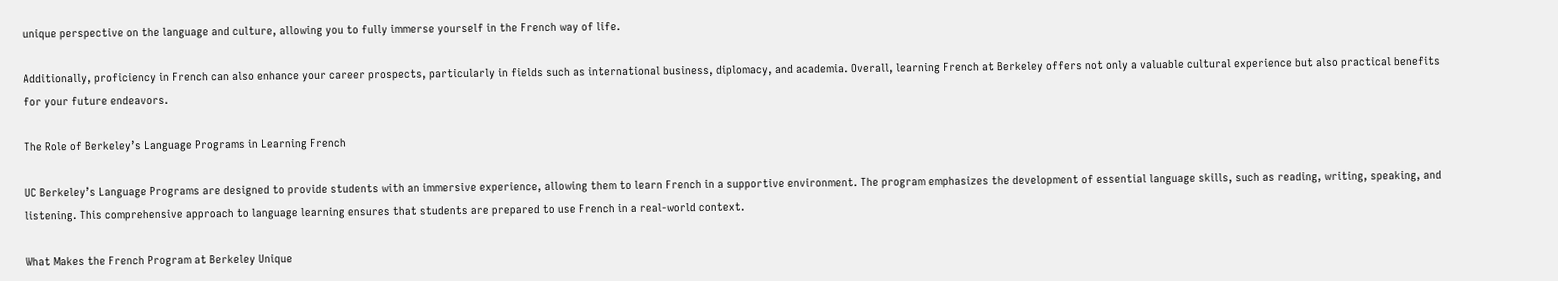unique perspective on the language and culture, allowing you to fully immerse yourself in the French way of life.

Additionally, proficiency in French can also enhance your career prospects, particularly in fields such as international business, diplomacy, and academia. Overall, learning French at Berkeley offers not only a valuable cultural experience but also practical benefits for your future endeavors.

The Role of Berkeley’s Language Programs in Learning French

UC Berkeley’s Language Programs are designed to provide students with an immersive experience, allowing them to learn French in a supportive environment. The program emphasizes the development of essential language skills, such as reading, writing, speaking, and listening. This comprehensive approach to language learning ensures that students are prepared to use French in a real-world context.

What Makes the French Program at Berkeley Unique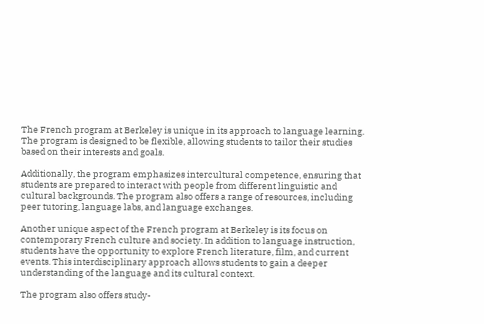The French program at Berkeley is unique in its approach to language learning. The program is designed to be flexible, allowing students to tailor their studies based on their interests and goals.

Additionally, the program emphasizes intercultural competence, ensuring that students are prepared to interact with people from different linguistic and cultural backgrounds. The program also offers a range of resources, including peer tutoring, language labs, and language exchanges.

Another unique aspect of the French program at Berkeley is its focus on contemporary French culture and society. In addition to language instruction, students have the opportunity to explore French literature, film, and current events. This interdisciplinary approach allows students to gain a deeper understanding of the language and its cultural context.

The program also offers study-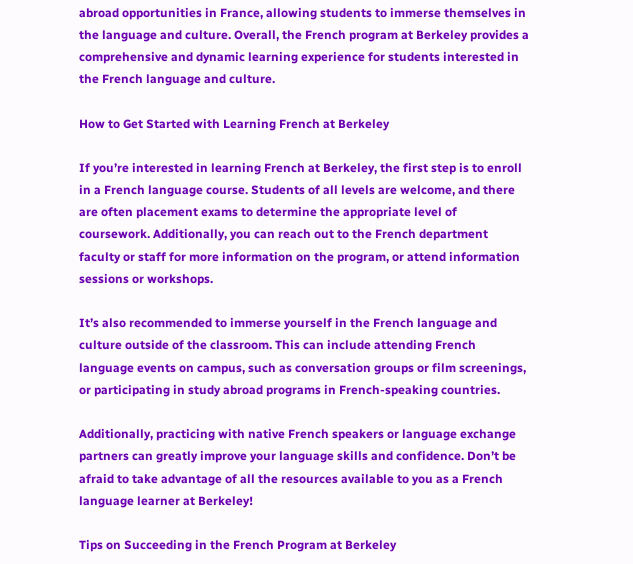abroad opportunities in France, allowing students to immerse themselves in the language and culture. Overall, the French program at Berkeley provides a comprehensive and dynamic learning experience for students interested in the French language and culture.

How to Get Started with Learning French at Berkeley

If you’re interested in learning French at Berkeley, the first step is to enroll in a French language course. Students of all levels are welcome, and there are often placement exams to determine the appropriate level of coursework. Additionally, you can reach out to the French department faculty or staff for more information on the program, or attend information sessions or workshops.

It’s also recommended to immerse yourself in the French language and culture outside of the classroom. This can include attending French language events on campus, such as conversation groups or film screenings, or participating in study abroad programs in French-speaking countries.

Additionally, practicing with native French speakers or language exchange partners can greatly improve your language skills and confidence. Don’t be afraid to take advantage of all the resources available to you as a French language learner at Berkeley!

Tips on Succeeding in the French Program at Berkeley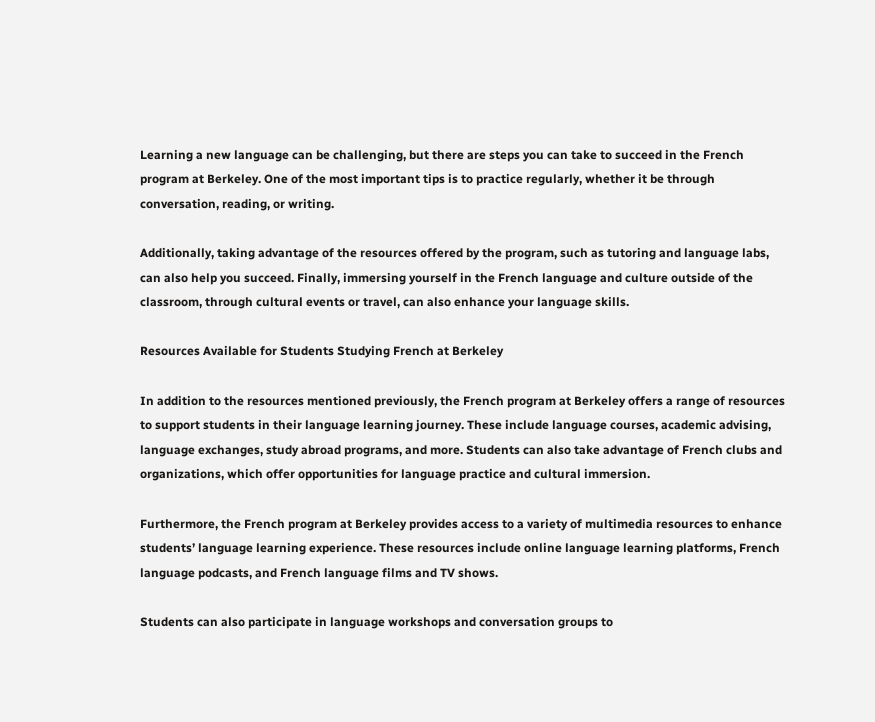Learning a new language can be challenging, but there are steps you can take to succeed in the French program at Berkeley. One of the most important tips is to practice regularly, whether it be through conversation, reading, or writing.

Additionally, taking advantage of the resources offered by the program, such as tutoring and language labs, can also help you succeed. Finally, immersing yourself in the French language and culture outside of the classroom, through cultural events or travel, can also enhance your language skills.

Resources Available for Students Studying French at Berkeley

In addition to the resources mentioned previously, the French program at Berkeley offers a range of resources to support students in their language learning journey. These include language courses, academic advising, language exchanges, study abroad programs, and more. Students can also take advantage of French clubs and organizations, which offer opportunities for language practice and cultural immersion.

Furthermore, the French program at Berkeley provides access to a variety of multimedia resources to enhance students’ language learning experience. These resources include online language learning platforms, French language podcasts, and French language films and TV shows.

Students can also participate in language workshops and conversation groups to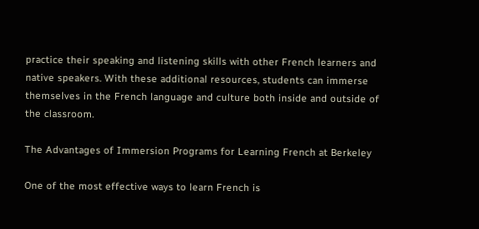practice their speaking and listening skills with other French learners and native speakers. With these additional resources, students can immerse themselves in the French language and culture both inside and outside of the classroom.

The Advantages of Immersion Programs for Learning French at Berkeley

One of the most effective ways to learn French is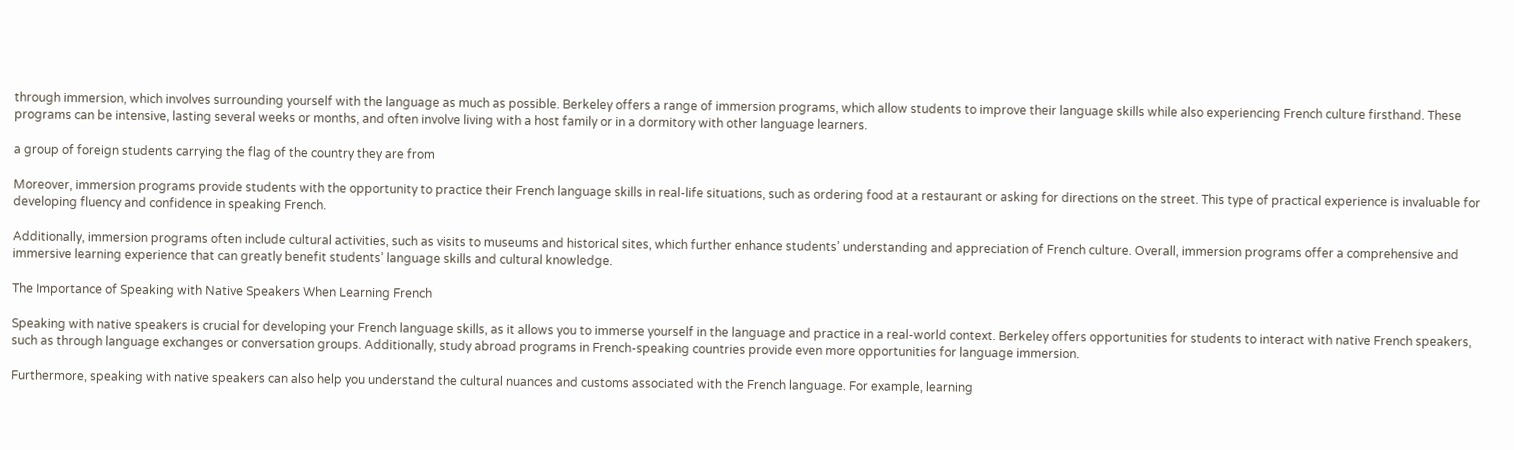through immersion, which involves surrounding yourself with the language as much as possible. Berkeley offers a range of immersion programs, which allow students to improve their language skills while also experiencing French culture firsthand. These programs can be intensive, lasting several weeks or months, and often involve living with a host family or in a dormitory with other language learners.

a group of foreign students carrying the flag of the country they are from

Moreover, immersion programs provide students with the opportunity to practice their French language skills in real-life situations, such as ordering food at a restaurant or asking for directions on the street. This type of practical experience is invaluable for developing fluency and confidence in speaking French.

Additionally, immersion programs often include cultural activities, such as visits to museums and historical sites, which further enhance students’ understanding and appreciation of French culture. Overall, immersion programs offer a comprehensive and immersive learning experience that can greatly benefit students’ language skills and cultural knowledge.

The Importance of Speaking with Native Speakers When Learning French

Speaking with native speakers is crucial for developing your French language skills, as it allows you to immerse yourself in the language and practice in a real-world context. Berkeley offers opportunities for students to interact with native French speakers, such as through language exchanges or conversation groups. Additionally, study abroad programs in French-speaking countries provide even more opportunities for language immersion.

Furthermore, speaking with native speakers can also help you understand the cultural nuances and customs associated with the French language. For example, learning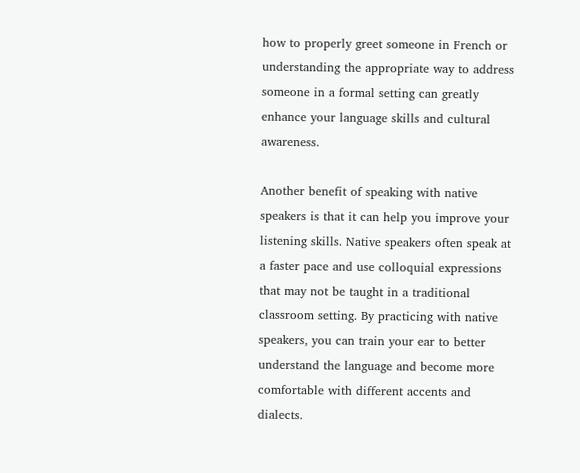how to properly greet someone in French or understanding the appropriate way to address someone in a formal setting can greatly enhance your language skills and cultural awareness.

Another benefit of speaking with native speakers is that it can help you improve your listening skills. Native speakers often speak at a faster pace and use colloquial expressions that may not be taught in a traditional classroom setting. By practicing with native speakers, you can train your ear to better understand the language and become more comfortable with different accents and dialects.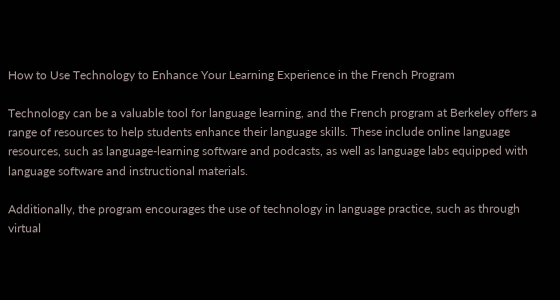How to Use Technology to Enhance Your Learning Experience in the French Program

Technology can be a valuable tool for language learning, and the French program at Berkeley offers a range of resources to help students enhance their language skills. These include online language resources, such as language-learning software and podcasts, as well as language labs equipped with language software and instructional materials.

Additionally, the program encourages the use of technology in language practice, such as through virtual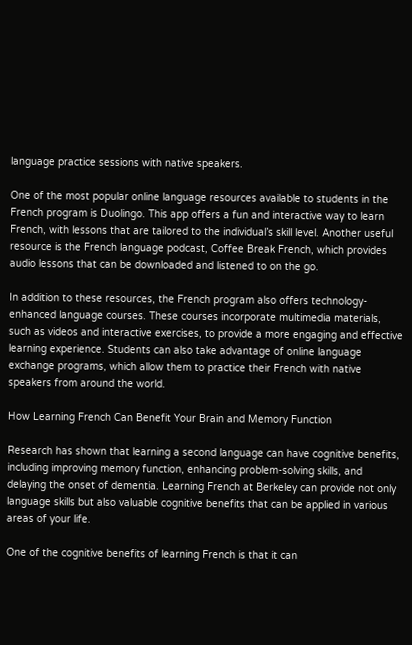language practice sessions with native speakers.

One of the most popular online language resources available to students in the French program is Duolingo. This app offers a fun and interactive way to learn French, with lessons that are tailored to the individual’s skill level. Another useful resource is the French language podcast, Coffee Break French, which provides audio lessons that can be downloaded and listened to on the go.

In addition to these resources, the French program also offers technology-enhanced language courses. These courses incorporate multimedia materials, such as videos and interactive exercises, to provide a more engaging and effective learning experience. Students can also take advantage of online language exchange programs, which allow them to practice their French with native speakers from around the world.

How Learning French Can Benefit Your Brain and Memory Function

Research has shown that learning a second language can have cognitive benefits, including improving memory function, enhancing problem-solving skills, and delaying the onset of dementia. Learning French at Berkeley can provide not only language skills but also valuable cognitive benefits that can be applied in various areas of your life.

One of the cognitive benefits of learning French is that it can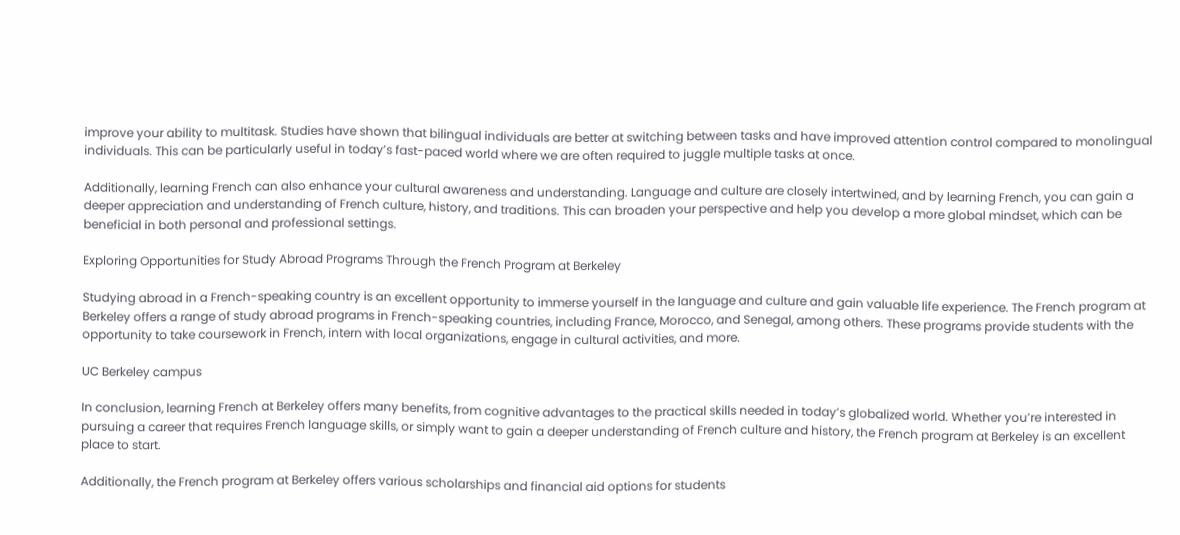improve your ability to multitask. Studies have shown that bilingual individuals are better at switching between tasks and have improved attention control compared to monolingual individuals. This can be particularly useful in today’s fast-paced world where we are often required to juggle multiple tasks at once.

Additionally, learning French can also enhance your cultural awareness and understanding. Language and culture are closely intertwined, and by learning French, you can gain a deeper appreciation and understanding of French culture, history, and traditions. This can broaden your perspective and help you develop a more global mindset, which can be beneficial in both personal and professional settings.

Exploring Opportunities for Study Abroad Programs Through the French Program at Berkeley

Studying abroad in a French-speaking country is an excellent opportunity to immerse yourself in the language and culture and gain valuable life experience. The French program at Berkeley offers a range of study abroad programs in French-speaking countries, including France, Morocco, and Senegal, among others. These programs provide students with the opportunity to take coursework in French, intern with local organizations, engage in cultural activities, and more.

UC Berkeley campus

In conclusion, learning French at Berkeley offers many benefits, from cognitive advantages to the practical skills needed in today’s globalized world. Whether you’re interested in pursuing a career that requires French language skills, or simply want to gain a deeper understanding of French culture and history, the French program at Berkeley is an excellent place to start.

Additionally, the French program at Berkeley offers various scholarships and financial aid options for students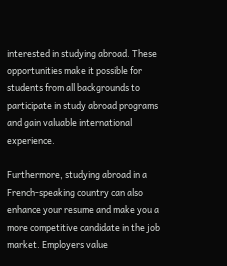interested in studying abroad. These opportunities make it possible for students from all backgrounds to participate in study abroad programs and gain valuable international experience.

Furthermore, studying abroad in a French-speaking country can also enhance your resume and make you a more competitive candidate in the job market. Employers value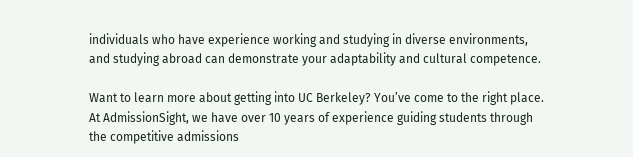individuals who have experience working and studying in diverse environments, and studying abroad can demonstrate your adaptability and cultural competence.

Want to learn more about getting into UC Berkeley? You’ve come to the right place. At AdmissionSight, we have over 10 years of experience guiding students through the competitive admissions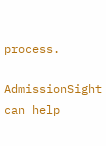process.

AdmissionSight can help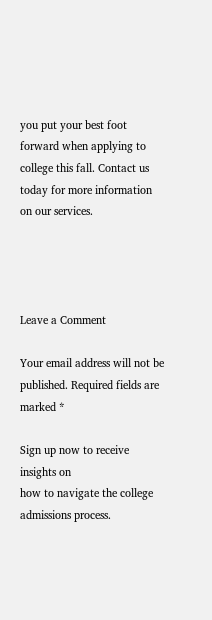you put your best foot forward when applying to college this fall. Contact us today for more information on our services.




Leave a Comment

Your email address will not be published. Required fields are marked *

Sign up now to receive insights on
how to navigate the college admissions process.